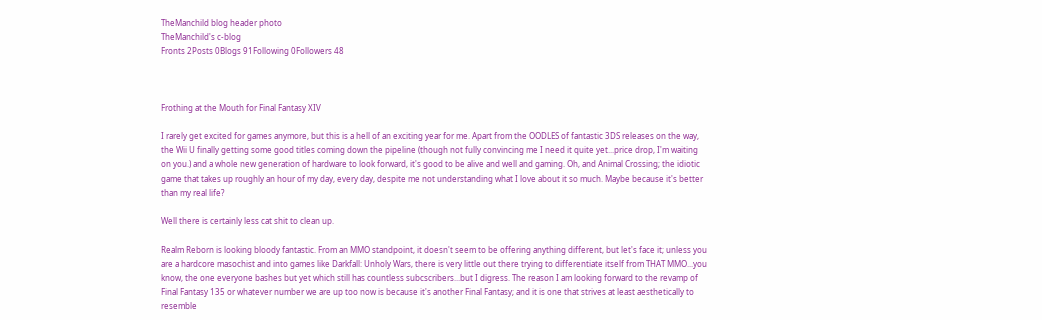TheManchild blog header photo
TheManchild's c-blog
Fronts 2Posts 0Blogs 91Following 0Followers 48



Frothing at the Mouth for Final Fantasy XIV

I rarely get excited for games anymore, but this is a hell of an exciting year for me. Apart from the OODLES of fantastic 3DS releases on the way, the Wii U finally getting some good titles coming down the pipeline (though not fully convincing me I need it quite yet...price drop, I'm waiting on you.) and a whole new generation of hardware to look forward, it's good to be alive and well and gaming. Oh, and Animal Crossing; the idiotic game that takes up roughly an hour of my day, every day, despite me not understanding what I love about it so much. Maybe because it's better than my real life?

Well there is certainly less cat shit to clean up.

Realm Reborn is looking bloody fantastic. From an MMO standpoint, it doesn't seem to be offering anything different, but let's face it; unless you are a hardcore masochist and into games like Darkfall: Unholy Wars, there is very little out there trying to differentiate itself from THAT MMO...you know, the one everyone bashes but yet which still has countless subcscribers...but I digress. The reason I am looking forward to the revamp of Final Fantasy 135 or whatever number we are up too now is because it's another Final Fantasy; and it is one that strives at least aesthetically to resemble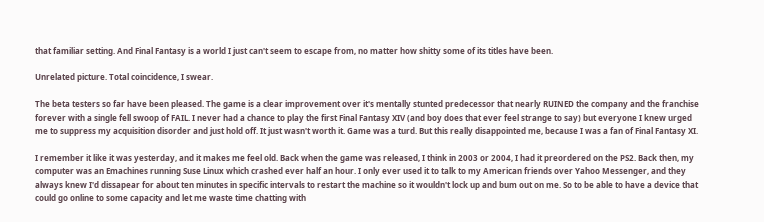that familiar setting. And Final Fantasy is a world I just can't seem to escape from, no matter how shitty some of its titles have been.

Unrelated picture. Total coincidence, I swear.

The beta testers so far have been pleased. The game is a clear improvement over it's mentally stunted predecessor that nearly RUINED the company and the franchise forever with a single fell swoop of FAIL. I never had a chance to play the first Final Fantasy XIV (and boy does that ever feel strange to say) but everyone I knew urged me to suppress my acquisition disorder and just hold off. It just wasn't worth it. Game was a turd. But this really disappointed me, because I was a fan of Final Fantasy XI.

I remember it like it was yesterday, and it makes me feel old. Back when the game was released, I think in 2003 or 2004, I had it preordered on the PS2. Back then, my computer was an Emachines running Suse Linux which crashed ever half an hour. I only ever used it to talk to my American friends over Yahoo Messenger, and they always knew I'd dissapear for about ten minutes in specific intervals to restart the machine so it wouldn't lock up and bum out on me. So to be able to have a device that could go online to some capacity and let me waste time chatting with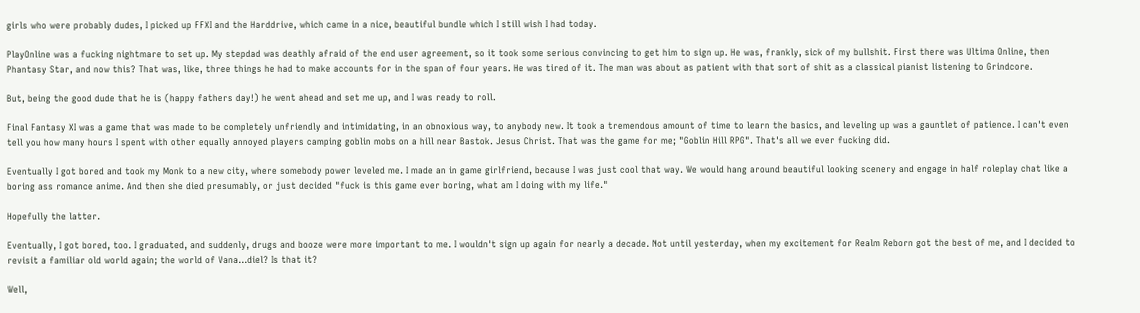girls who were probably dudes, I picked up FFXI and the Harddrive, which came in a nice, beautiful bundle which I still wish I had today.

PlayOnline was a fucking nightmare to set up. My stepdad was deathly afraid of the end user agreement, so it took some serious convincing to get him to sign up. He was, frankly, sick of my bullshit. First there was Ultima Online, then Phantasy Star, and now this? That was, like, three things he had to make accounts for in the span of four years. He was tired of it. The man was about as patient with that sort of shit as a classical pianist listening to Grindcore.

But, being the good dude that he is (happy fathers day!) he went ahead and set me up, and I was ready to roll.

Final Fantasy XI was a game that was made to be completely unfriendly and intimidating, in an obnoxious way, to anybody new. It took a tremendous amount of time to learn the basics, and leveling up was a gauntlet of patience. I can't even tell you how many hours I spent with other equally annoyed players camping goblin mobs on a hill near Bastok. Jesus Christ. That was the game for me; "Goblin Hill RPG". That's all we ever fucking did.

Eventually I got bored and took my Monk to a new city, where somebody power leveled me. I made an in game girlfriend, because I was just cool that way. We would hang around beautiful looking scenery and engage in half roleplay chat like a boring ass romance anime. And then she died presumably, or just decided "fuck is this game ever boring, what am I doing with my life."

Hopefully the latter.

Eventually, I got bored, too. I graduated, and suddenly, drugs and booze were more important to me. I wouldn't sign up again for nearly a decade. Not until yesterday, when my excitement for Realm Reborn got the best of me, and I decided to revisit a familiar old world again; the world of Vana...diel? Is that it?

Well,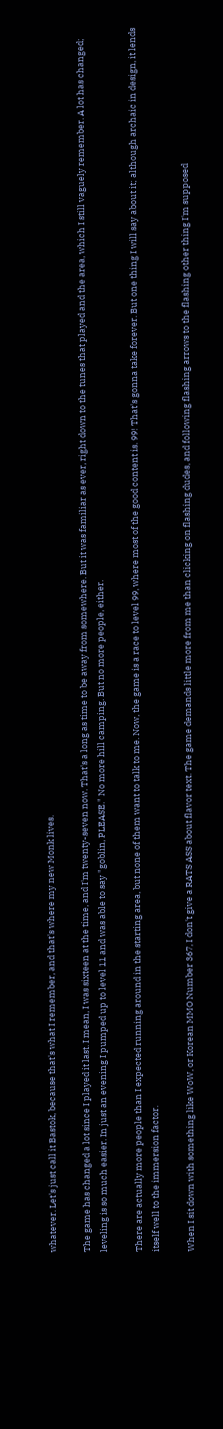whatever. Let's just call it Bastok, because that's what I remember, and that's where my new Monk lives.

The game has changed a lot since I played it last. I mean, I was sixteen at the time, and I'm twenty-seven now. That's a long as time to be away from somewhere. But it was familiar as ever, right down to the tunes that played and the area, which I still vaguely remember. A lot has changed; leveling is so much easier. In just an evening I pumped up to level 11 and was able to say "goblin, PLEASE." No more hill camping. But no more people, either.

There are actually more people than I expected running around in the starting area, but none of them want to talk to me. Now, the game is a race to level 99, where most of the good content is. 99! That's gonna take forever. But one thing I will say about it; although archaic in design, it lends itself well to the immersion factor.

When I sit down with something like WoW, or Korean MMO Number 367, I don't give a RATS ASS about flavor text. The game demands little more from me than clicking on flashing dudes, and following flashing arrows to the flashing other thing I'm supposed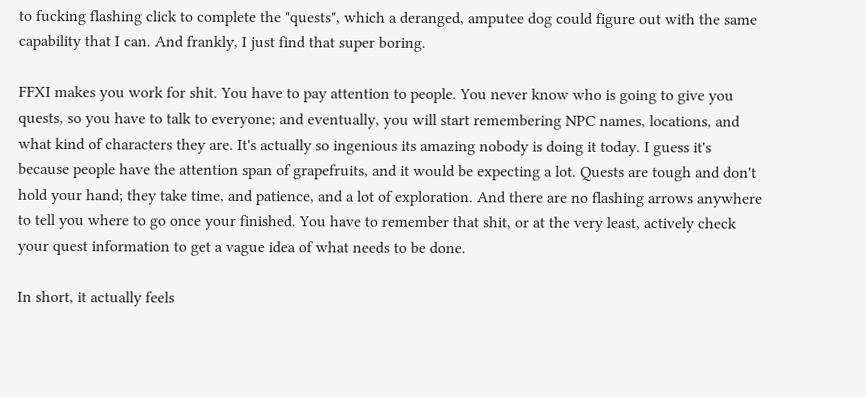to fucking flashing click to complete the "quests", which a deranged, amputee dog could figure out with the same capability that I can. And frankly, I just find that super boring.

FFXI makes you work for shit. You have to pay attention to people. You never know who is going to give you quests, so you have to talk to everyone; and eventually, you will start remembering NPC names, locations, and what kind of characters they are. It's actually so ingenious its amazing nobody is doing it today. I guess it's because people have the attention span of grapefruits, and it would be expecting a lot. Quests are tough and don't hold your hand; they take time, and patience, and a lot of exploration. And there are no flashing arrows anywhere to tell you where to go once your finished. You have to remember that shit, or at the very least, actively check your quest information to get a vague idea of what needs to be done.

In short, it actually feels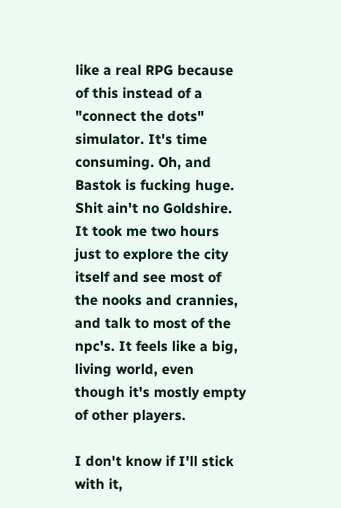like a real RPG because of this instead of a "connect the dots" simulator. It's time consuming. Oh, and Bastok is fucking huge. Shit ain't no Goldshire. It took me two hours just to explore the city itself and see most of the nooks and crannies, and talk to most of the npc's. It feels like a big, living world, even though it's mostly empty of other players.

I don't know if I'll stick with it,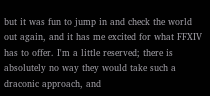but it was fun to jump in and check the world out again, and it has me excited for what FFXIV has to offer. I'm a little reserved; there is absolutely no way they would take such a draconic approach, and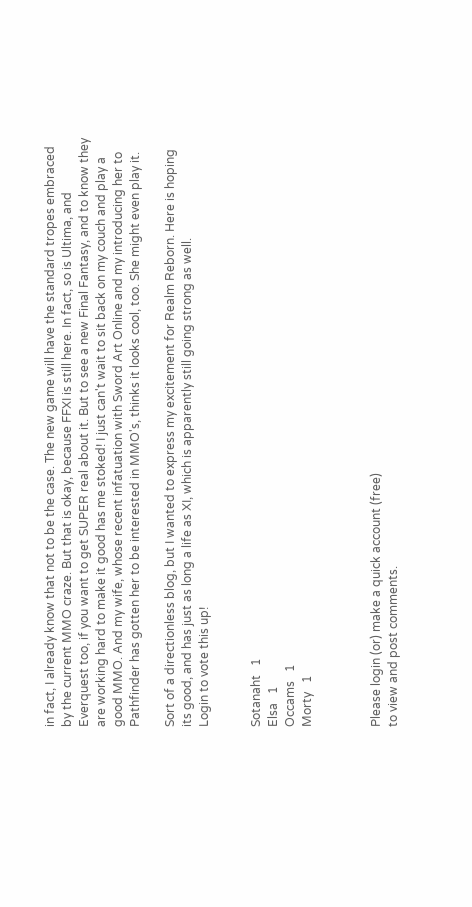in fact, I already know that not to be the case. The new game will have the standard tropes embraced by the current MMO craze. But that is okay, because FFXI is still here. In fact, so is Ultima, and Everquest too, if you want to get SUPER real about it. But to see a new Final Fantasy, and to know they are working hard to make it good has me stoked! I just can't wait to sit back on my couch and play a good MMO. And my wife, whose recent infatuation with Sword Art Online and my introducing her to Pathfinder has gotten her to be interested in MMO's, thinks it looks cool, too. She might even play it.

Sort of a directionless blog, but I wanted to express my excitement for Realm Reborn. Here is hoping its good, and has just as long a life as XI, which is apparently still going strong as well.
Login to vote this up!


Sotanaht   1
Elsa   1
Occams   1
Morty   1



Please login (or) make a quick account (free)
to view and post comments.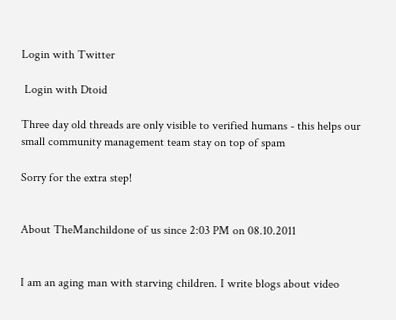Login with Twitter

 Login with Dtoid

Three day old threads are only visible to verified humans - this helps our small community management team stay on top of spam

Sorry for the extra step!


About TheManchildone of us since 2:03 PM on 08.10.2011


I am an aging man with starving children. I write blogs about video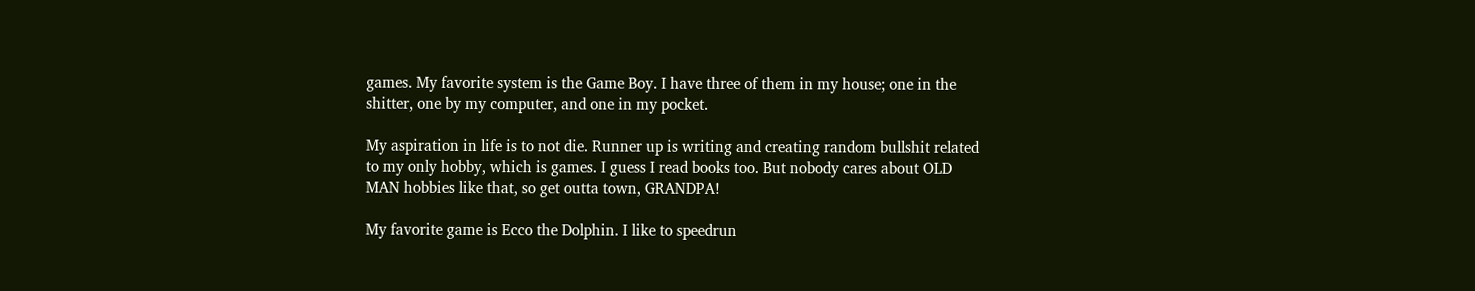games. My favorite system is the Game Boy. I have three of them in my house; one in the shitter, one by my computer, and one in my pocket.

My aspiration in life is to not die. Runner up is writing and creating random bullshit related to my only hobby, which is games. I guess I read books too. But nobody cares about OLD MAN hobbies like that, so get outta town, GRANDPA!

My favorite game is Ecco the Dolphin. I like to speedrun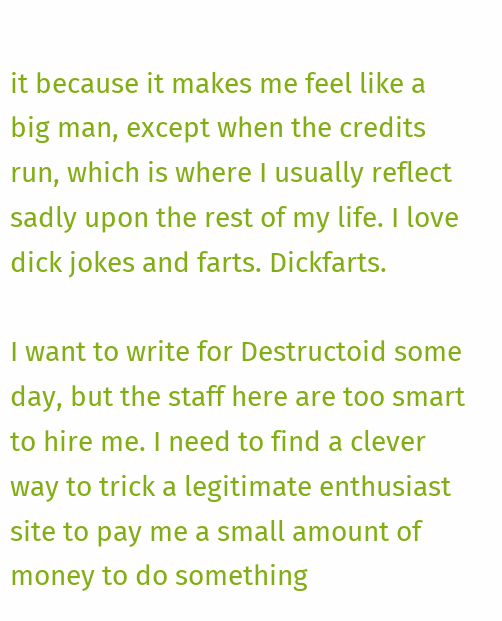it because it makes me feel like a big man, except when the credits run, which is where I usually reflect sadly upon the rest of my life. I love dick jokes and farts. Dickfarts.

I want to write for Destructoid some day, but the staff here are too smart to hire me. I need to find a clever way to trick a legitimate enthusiast site to pay me a small amount of money to do something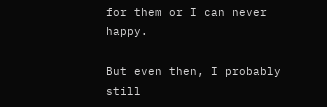for them or I can never happy.

But even then, I probably still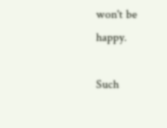won't be happy.

Such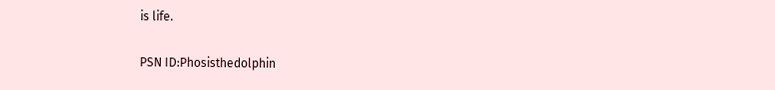is life.

PSN ID:Phosisthedolphin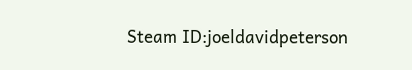Steam ID:joeldavidpeterson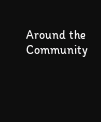Around the Community